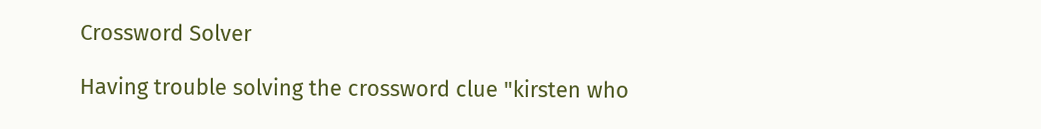Crossword Solver

Having trouble solving the crossword clue "kirsten who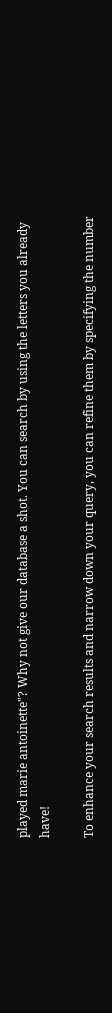played marie antoinette"? Why not give our database a shot. You can search by using the letters you already have!

To enhance your search results and narrow down your query, you can refine them by specifying the number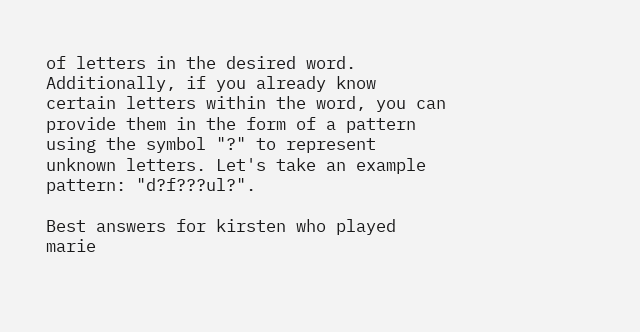of letters in the desired word. Additionally, if you already know certain letters within the word, you can provide them in the form of a pattern using the symbol "?" to represent unknown letters. Let's take an example pattern: "d?f???ul?".

Best answers for kirsten who played marie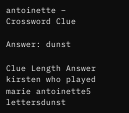antoinette – Crossword Clue

Answer: dunst

Clue Length Answer
kirsten who played marie antoinette5 lettersdunst